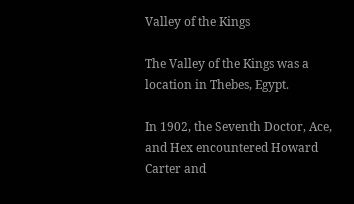Valley of the Kings

The Valley of the Kings was a location in Thebes, Egypt.

In 1902, the Seventh Doctor, Ace, and Hex encountered Howard Carter and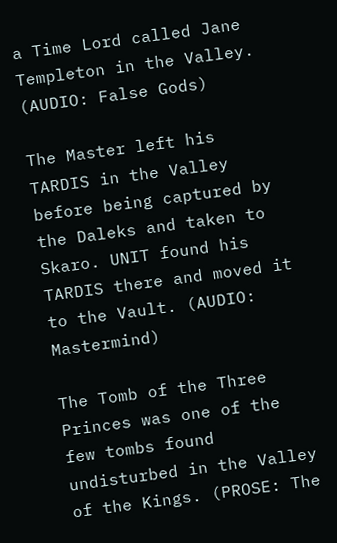a Time Lord called Jane Templeton in the Valley. (AUDIO: False Gods)

The Master left his TARDIS in the Valley before being captured by the Daleks and taken to Skaro. UNIT found his TARDIS there and moved it to the Vault. (AUDIO: Mastermind)

The Tomb of the Three Princes was one of the few tombs found undisturbed in the Valley of the Kings. (PROSE: The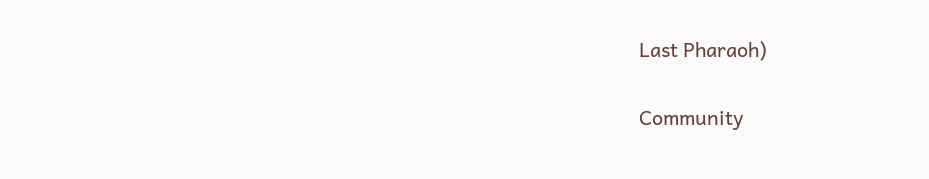Last Pharaoh)

Community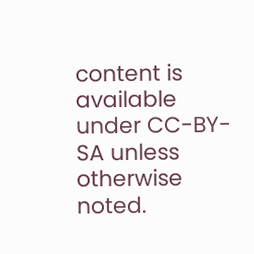content is available under CC-BY-SA unless otherwise noted.